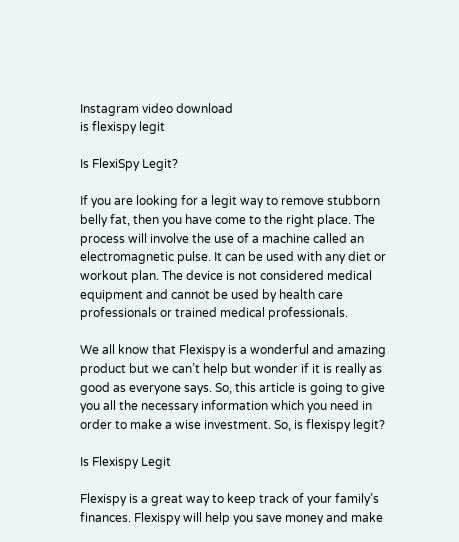Instagram video download
is flexispy legit

Is FlexiSpy Legit?

If you are looking for a legit way to remove stubborn belly fat, then you have come to the right place. The process will involve the use of a machine called an electromagnetic pulse. It can be used with any diet or workout plan. The device is not considered medical equipment and cannot be used by health care professionals or trained medical professionals.

We all know that Flexispy is a wonderful and amazing product but we can’t help but wonder if it is really as good as everyone says. So, this article is going to give you all the necessary information which you need in order to make a wise investment. So, is flexispy legit?

Is Flexispy Legit

Flexispy is a great way to keep track of your family’s finances. Flexispy will help you save money and make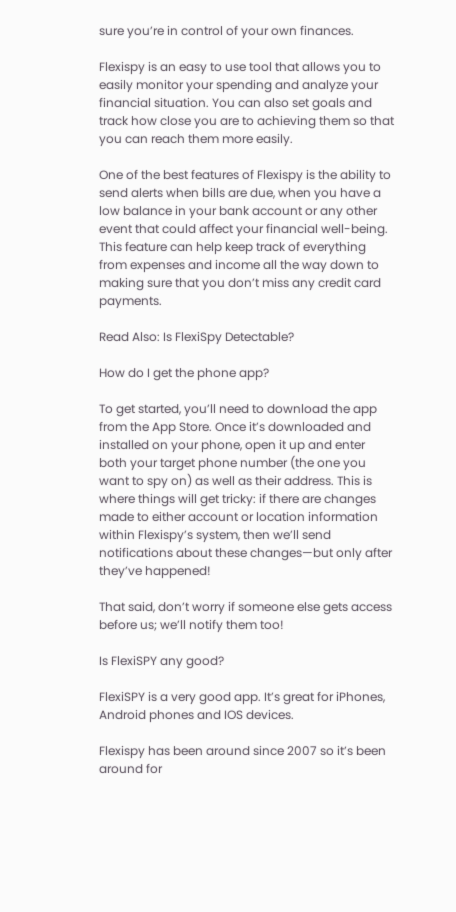sure you’re in control of your own finances.

Flexispy is an easy to use tool that allows you to easily monitor your spending and analyze your financial situation. You can also set goals and track how close you are to achieving them so that you can reach them more easily.

One of the best features of Flexispy is the ability to send alerts when bills are due, when you have a low balance in your bank account or any other event that could affect your financial well-being. This feature can help keep track of everything from expenses and income all the way down to making sure that you don’t miss any credit card payments.

Read Also: Is FlexiSpy Detectable?

How do I get the phone app?

To get started, you’ll need to download the app from the App Store. Once it’s downloaded and installed on your phone, open it up and enter both your target phone number (the one you want to spy on) as well as their address. This is where things will get tricky: if there are changes made to either account or location information within Flexispy’s system, then we’ll send notifications about these changes—but only after they’ve happened!

That said, don’t worry if someone else gets access before us; we’ll notify them too!

Is FlexiSPY any good?

FlexiSPY is a very good app. It’s great for iPhones, Android phones and IOS devices.

Flexispy has been around since 2007 so it’s been around for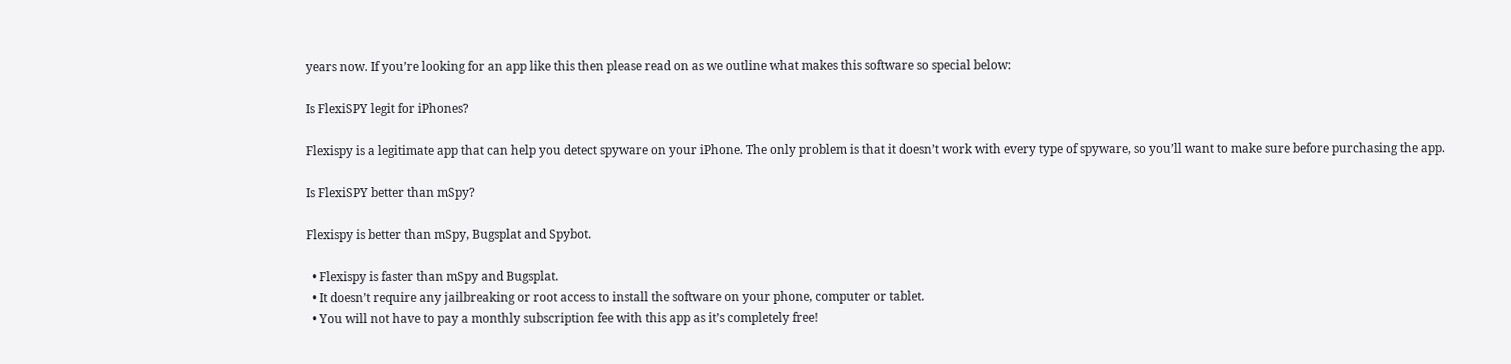years now. If you’re looking for an app like this then please read on as we outline what makes this software so special below:

Is FlexiSPY legit for iPhones?

Flexispy is a legitimate app that can help you detect spyware on your iPhone. The only problem is that it doesn’t work with every type of spyware, so you’ll want to make sure before purchasing the app.

Is FlexiSPY better than mSpy?

Flexispy is better than mSpy, Bugsplat and Spybot.

  • Flexispy is faster than mSpy and Bugsplat.
  • It doesn’t require any jailbreaking or root access to install the software on your phone, computer or tablet.
  • You will not have to pay a monthly subscription fee with this app as it’s completely free!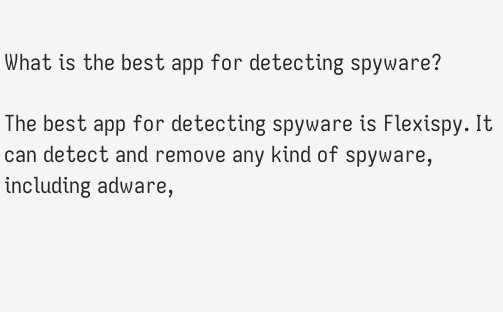What is the best app for detecting spyware?

The best app for detecting spyware is Flexispy. It can detect and remove any kind of spyware, including adware,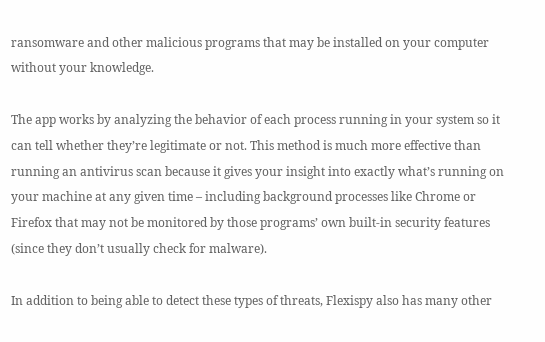ransomware and other malicious programs that may be installed on your computer without your knowledge.

The app works by analyzing the behavior of each process running in your system so it can tell whether they’re legitimate or not. This method is much more effective than running an antivirus scan because it gives your insight into exactly what’s running on your machine at any given time – including background processes like Chrome or Firefox that may not be monitored by those programs’ own built-in security features (since they don’t usually check for malware).

In addition to being able to detect these types of threats, Flexispy also has many other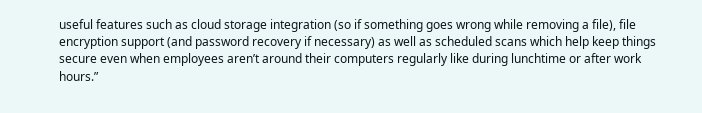useful features such as cloud storage integration (so if something goes wrong while removing a file), file encryption support (and password recovery if necessary) as well as scheduled scans which help keep things secure even when employees aren’t around their computers regularly like during lunchtime or after work hours.”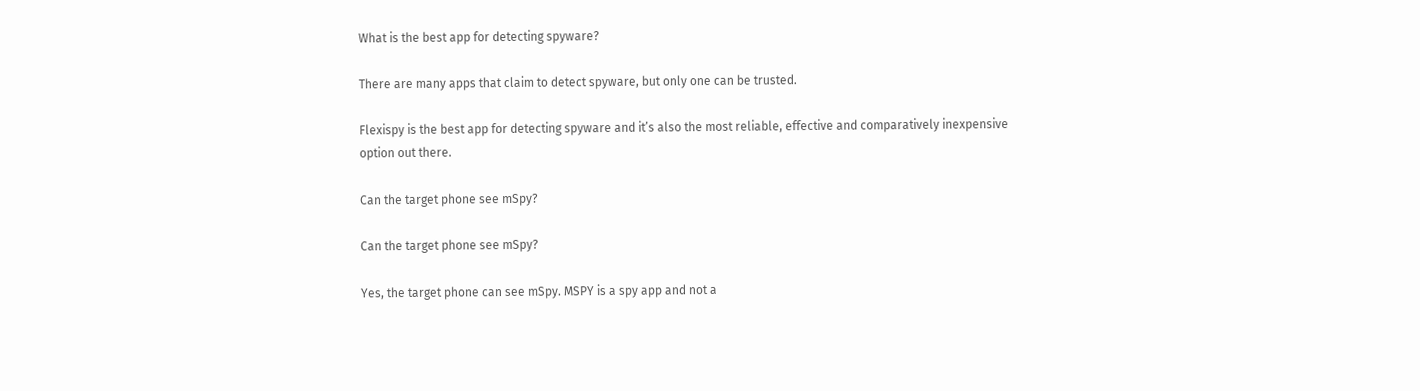What is the best app for detecting spyware?

There are many apps that claim to detect spyware, but only one can be trusted.

Flexispy is the best app for detecting spyware and it’s also the most reliable, effective and comparatively inexpensive option out there.

Can the target phone see mSpy?

Can the target phone see mSpy?

Yes, the target phone can see mSpy. MSPY is a spy app and not a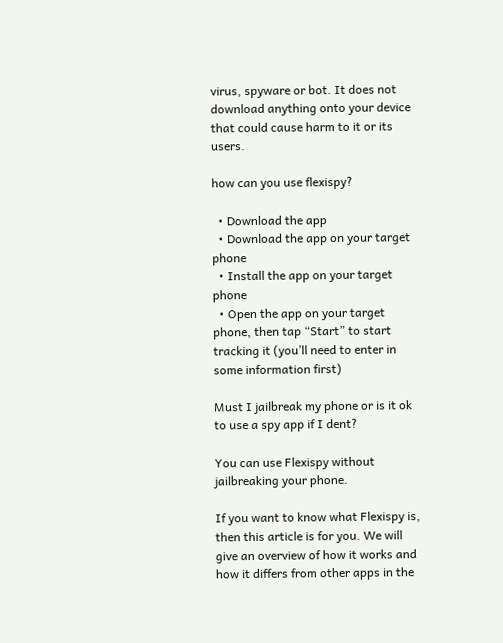virus, spyware or bot. It does not download anything onto your device that could cause harm to it or its users.

how can you use flexispy?

  • Download the app
  • Download the app on your target phone
  • Install the app on your target phone
  • Open the app on your target phone, then tap “Start” to start tracking it (you’ll need to enter in some information first)

Must I jailbreak my phone or is it ok to use a spy app if I dent?

You can use Flexispy without jailbreaking your phone.

If you want to know what Flexispy is, then this article is for you. We will give an overview of how it works and how it differs from other apps in the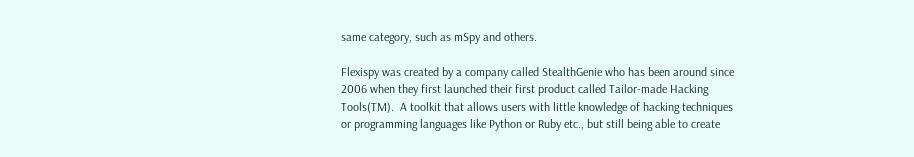same category, such as mSpy and others.

Flexispy was created by a company called StealthGenie who has been around since 2006 when they first launched their first product called Tailor-made Hacking Tools(TM).  A toolkit that allows users with little knowledge of hacking techniques or programming languages like Python or Ruby etc., but still being able to create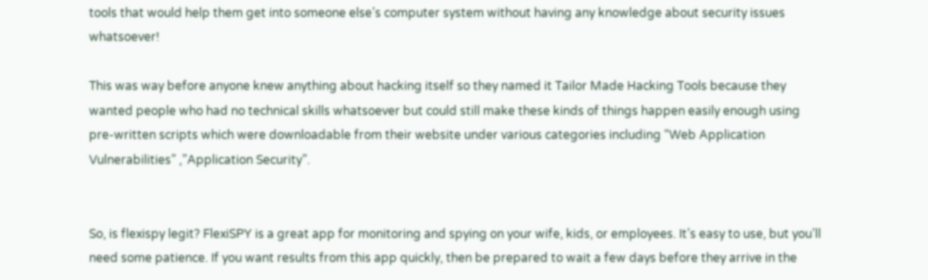tools that would help them get into someone else’s computer system without having any knowledge about security issues whatsoever!

This was way before anyone knew anything about hacking itself so they named it Tailor Made Hacking Tools because they wanted people who had no technical skills whatsoever but could still make these kinds of things happen easily enough using pre-written scripts which were downloadable from their website under various categories including “Web Application Vulnerabilities” ,”Application Security”.


So, is flexispy legit? FlexiSPY is a great app for monitoring and spying on your wife, kids, or employees. It’s easy to use, but you’ll need some patience. If you want results from this app quickly, then be prepared to wait a few days before they arrive in the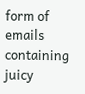form of emails containing juicy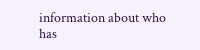information about who has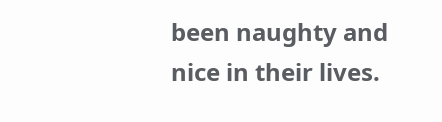been naughty and nice in their lives.